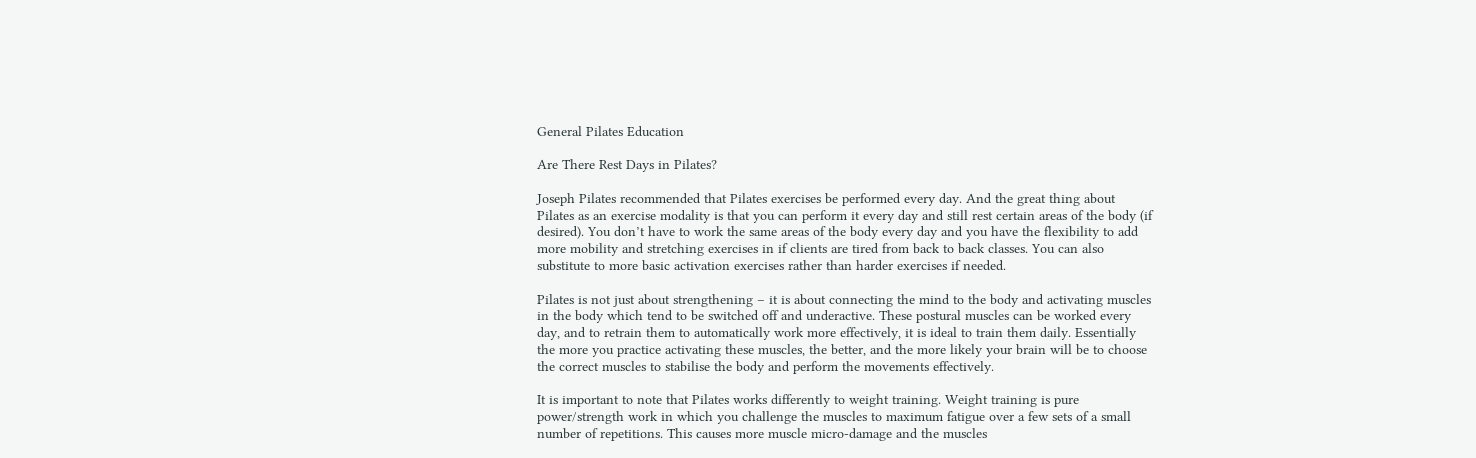General Pilates Education

Are There Rest Days in Pilates?

Joseph Pilates recommended that Pilates exercises be performed every day. And the great thing about Pilates as an exercise modality is that you can perform it every day and still rest certain areas of the body (if desired). You don’t have to work the same areas of the body every day and you have the flexibility to add more mobility and stretching exercises in if clients are tired from back to back classes. You can also substitute to more basic activation exercises rather than harder exercises if needed.

Pilates is not just about strengthening – it is about connecting the mind to the body and activating muscles in the body which tend to be switched off and underactive. These postural muscles can be worked every day, and to retrain them to automatically work more effectively, it is ideal to train them daily. Essentially the more you practice activating these muscles, the better, and the more likely your brain will be to choose the correct muscles to stabilise the body and perform the movements effectively.

It is important to note that Pilates works differently to weight training. Weight training is pure power/strength work in which you challenge the muscles to maximum fatigue over a few sets of a small number of repetitions. This causes more muscle micro-damage and the muscles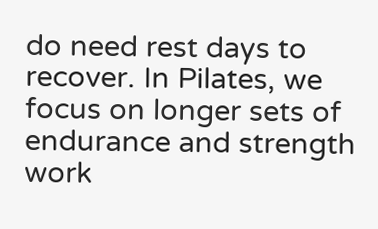do need rest days to recover. In Pilates, we focus on longer sets of endurance and strength work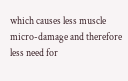which causes less muscle micro-damage and therefore less need for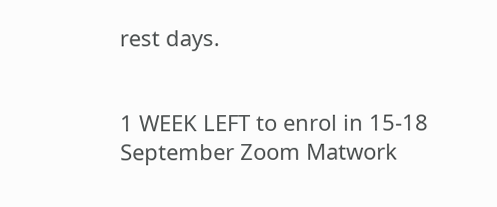rest days.


1 WEEK LEFT to enrol in 15-18 September Zoom Matwork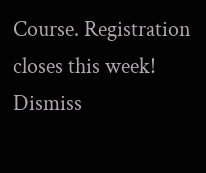Course. Registration closes this week! Dismiss